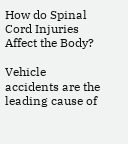How do Spinal Cord Injuries Affect the Body?

Vehicle accidents are the leading cause of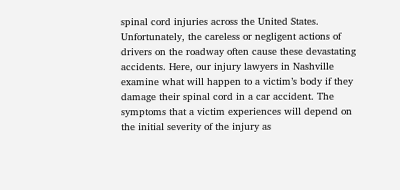spinal cord injuries across the United States. Unfortunately, the careless or negligent actions of drivers on the roadway often cause these devastating accidents. Here, our injury lawyers in Nashville examine what will happen to a victim’s body if they damage their spinal cord in a car accident. The symptoms that a victim experiences will depend on the initial severity of the injury as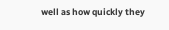well as how quickly they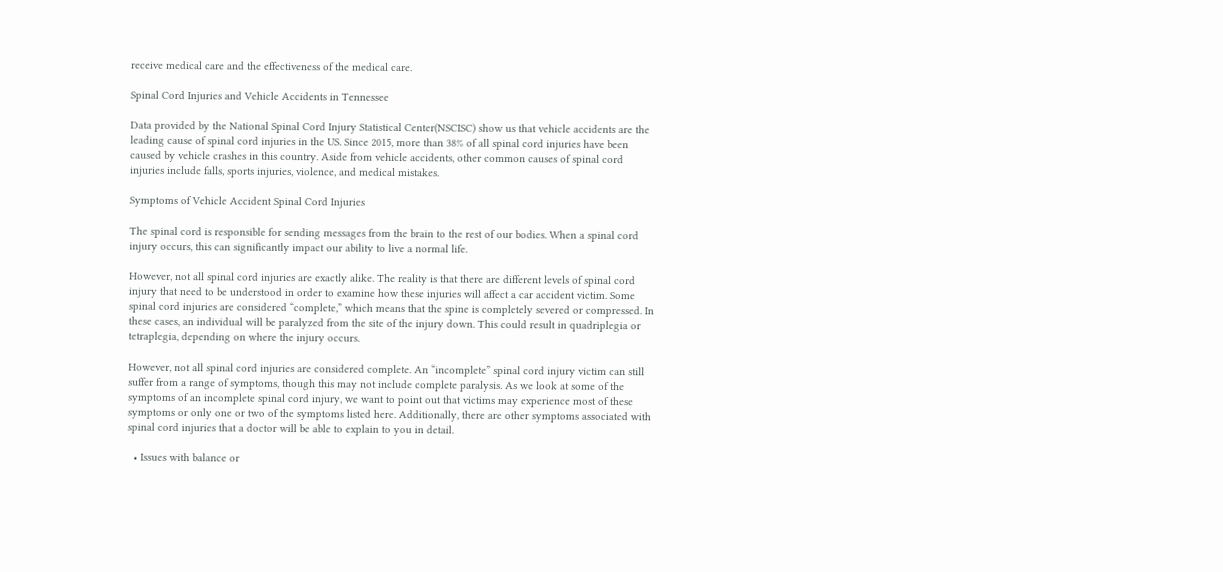receive medical care and the effectiveness of the medical care.

Spinal Cord Injuries and Vehicle Accidents in Tennessee

Data provided by the National Spinal Cord Injury Statistical Center(NSCISC) show us that vehicle accidents are the leading cause of spinal cord injuries in the US. Since 2015, more than 38% of all spinal cord injuries have been caused by vehicle crashes in this country. Aside from vehicle accidents, other common causes of spinal cord injuries include falls, sports injuries, violence, and medical mistakes.

Symptoms of Vehicle Accident Spinal Cord Injuries

The spinal cord is responsible for sending messages from the brain to the rest of our bodies. When a spinal cord injury occurs, this can significantly impact our ability to live a normal life.

However, not all spinal cord injuries are exactly alike. The reality is that there are different levels of spinal cord injury that need to be understood in order to examine how these injuries will affect a car accident victim. Some spinal cord injuries are considered “complete,” which means that the spine is completely severed or compressed. In these cases, an individual will be paralyzed from the site of the injury down. This could result in quadriplegia or tetraplegia, depending on where the injury occurs.

However, not all spinal cord injuries are considered complete. An “incomplete” spinal cord injury victim can still suffer from a range of symptoms, though this may not include complete paralysis. As we look at some of the symptoms of an incomplete spinal cord injury, we want to point out that victims may experience most of these symptoms or only one or two of the symptoms listed here. Additionally, there are other symptoms associated with spinal cord injuries that a doctor will be able to explain to you in detail.

  • Issues with balance or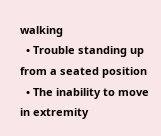walking
  • Trouble standing up from a seated position
  • The inability to move in extremity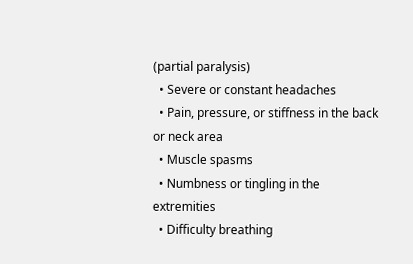(partial paralysis)
  • Severe or constant headaches
  • Pain, pressure, or stiffness in the back or neck area
  • Muscle spasms
  • Numbness or tingling in the extremities
  • Difficulty breathing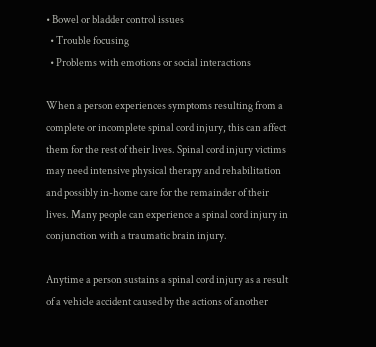• Bowel or bladder control issues
  • Trouble focusing
  • Problems with emotions or social interactions

When a person experiences symptoms resulting from a complete or incomplete spinal cord injury, this can affect them for the rest of their lives. Spinal cord injury victims may need intensive physical therapy and rehabilitation and possibly in-home care for the remainder of their lives. Many people can experience a spinal cord injury in conjunction with a traumatic brain injury.

Anytime a person sustains a spinal cord injury as a result of a vehicle accident caused by the actions of another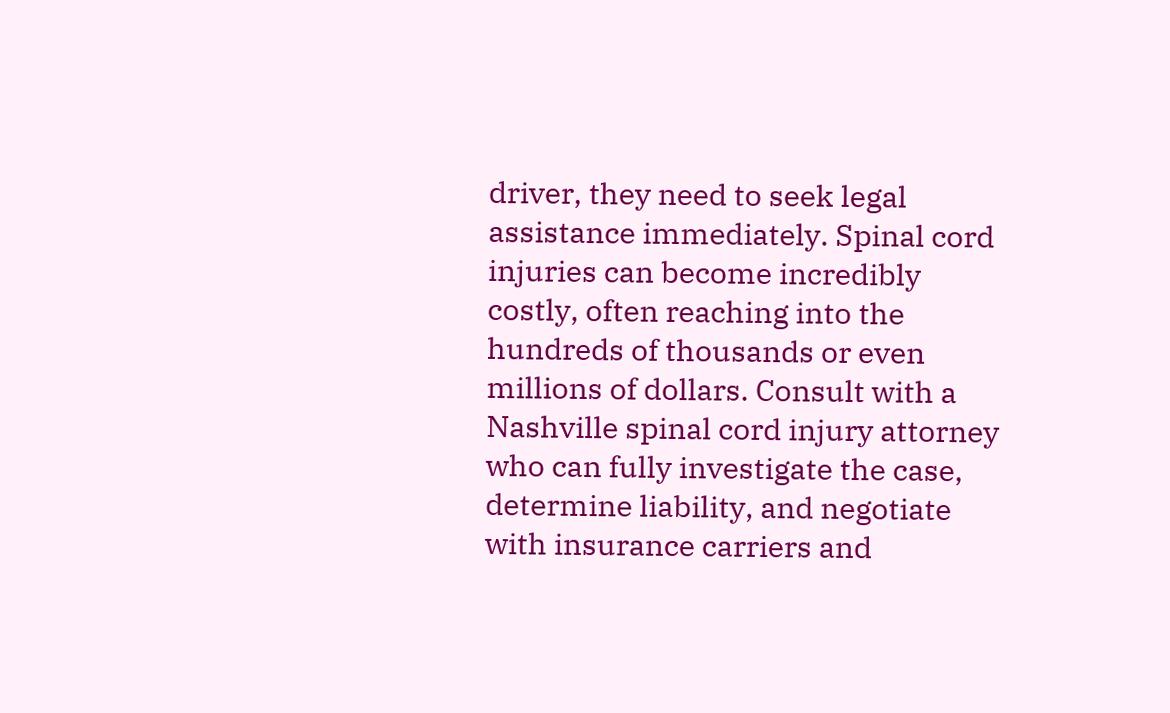driver, they need to seek legal assistance immediately. Spinal cord injuries can become incredibly costly, often reaching into the hundreds of thousands or even millions of dollars. Consult with a Nashville spinal cord injury attorney who can fully investigate the case, determine liability, and negotiate with insurance carriers and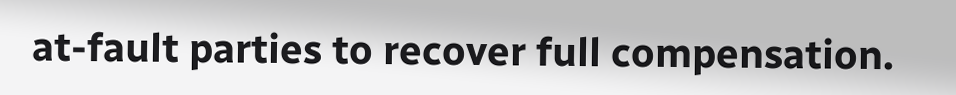at-fault parties to recover full compensation.